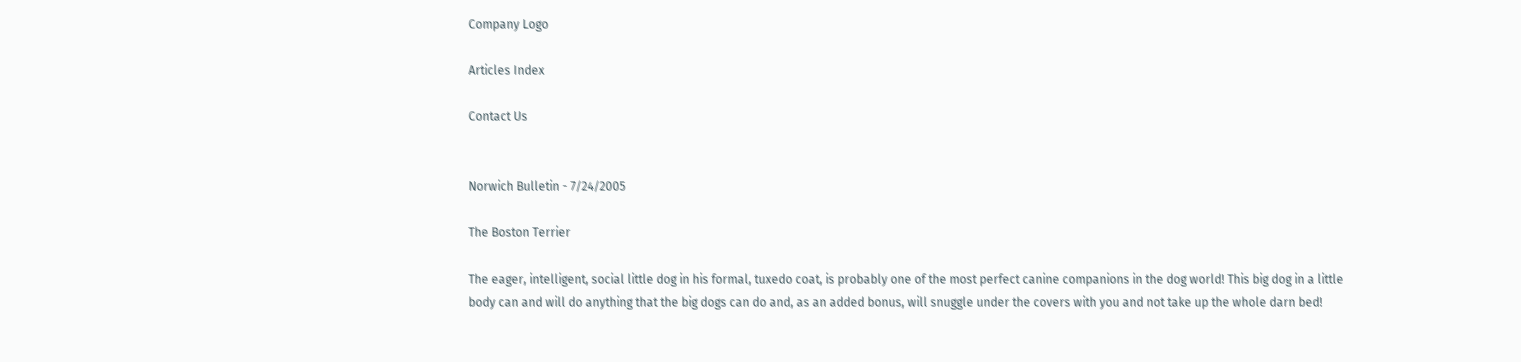Company Logo

Articles Index

Contact Us


Norwich Bulletin - 7/24/2005

The Boston Terrier

The eager, intelligent, social little dog in his formal, tuxedo coat, is probably one of the most perfect canine companions in the dog world! This big dog in a little body can and will do anything that the big dogs can do and, as an added bonus, will snuggle under the covers with you and not take up the whole darn bed!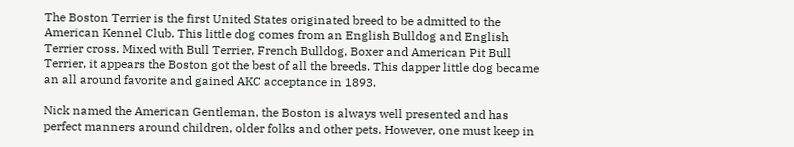The Boston Terrier is the first United States originated breed to be admitted to the American Kennel Club. This little dog comes from an English Bulldog and English Terrier cross. Mixed with Bull Terrier, French Bulldog, Boxer and American Pit Bull Terrier, it appears the Boston got the best of all the breeds. This dapper little dog became an all around favorite and gained AKC acceptance in 1893.

Nick named the American Gentleman, the Boston is always well presented and has perfect manners around children, older folks and other pets. However, one must keep in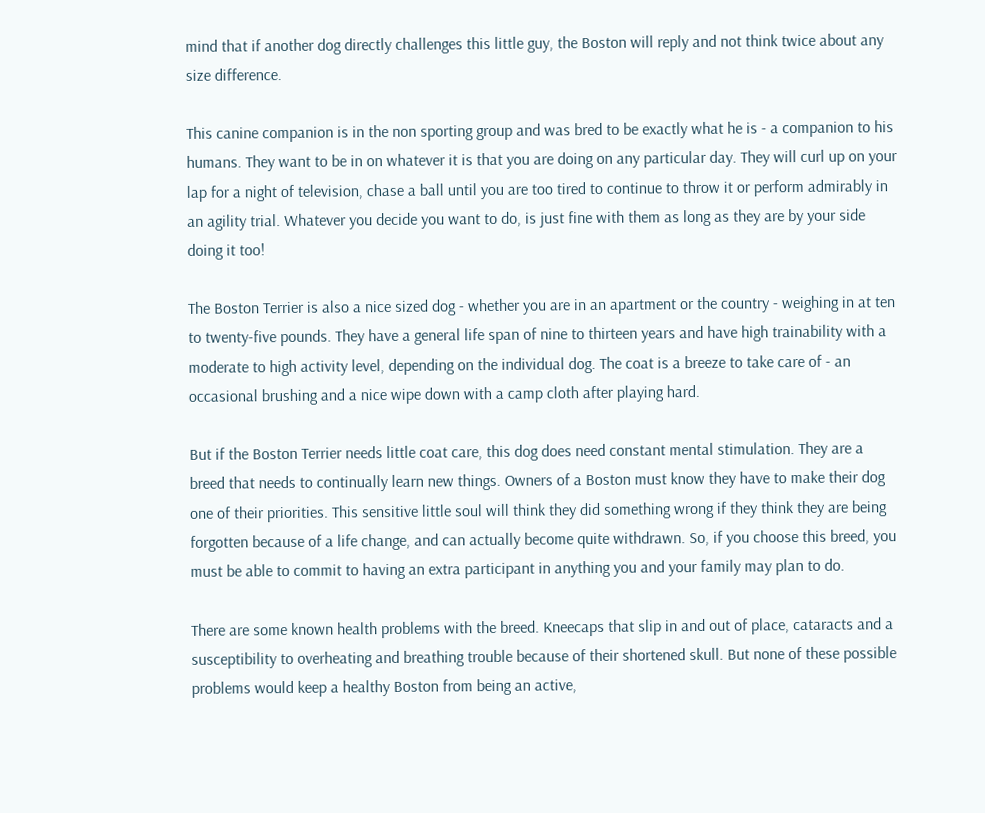mind that if another dog directly challenges this little guy, the Boston will reply and not think twice about any size difference.

This canine companion is in the non sporting group and was bred to be exactly what he is - a companion to his humans. They want to be in on whatever it is that you are doing on any particular day. They will curl up on your lap for a night of television, chase a ball until you are too tired to continue to throw it or perform admirably in an agility trial. Whatever you decide you want to do, is just fine with them as long as they are by your side doing it too!

The Boston Terrier is also a nice sized dog - whether you are in an apartment or the country - weighing in at ten to twenty-five pounds. They have a general life span of nine to thirteen years and have high trainability with a moderate to high activity level, depending on the individual dog. The coat is a breeze to take care of - an occasional brushing and a nice wipe down with a camp cloth after playing hard.

But if the Boston Terrier needs little coat care, this dog does need constant mental stimulation. They are a breed that needs to continually learn new things. Owners of a Boston must know they have to make their dog one of their priorities. This sensitive little soul will think they did something wrong if they think they are being forgotten because of a life change, and can actually become quite withdrawn. So, if you choose this breed, you must be able to commit to having an extra participant in anything you and your family may plan to do.

There are some known health problems with the breed. Kneecaps that slip in and out of place, cataracts and a susceptibility to overheating and breathing trouble because of their shortened skull. But none of these possible problems would keep a healthy Boston from being an active,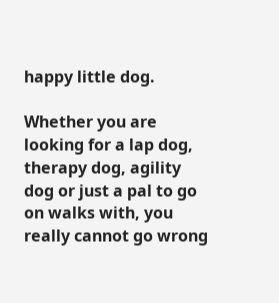happy little dog.

Whether you are looking for a lap dog, therapy dog, agility dog or just a pal to go on walks with, you really cannot go wrong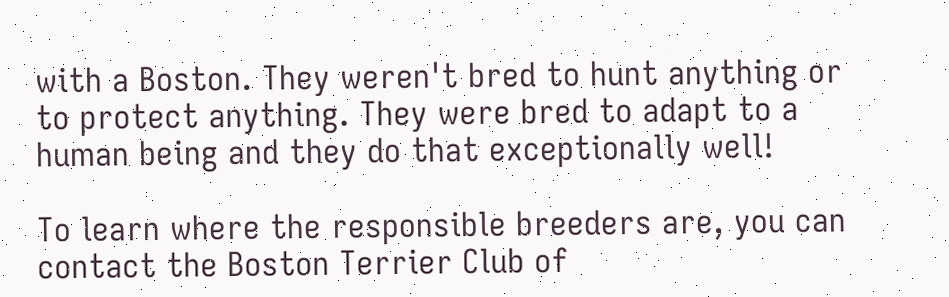with a Boston. They weren't bred to hunt anything or to protect anything. They were bred to adapt to a human being and they do that exceptionally well!

To learn where the responsible breeders are, you can contact the Boston Terrier Club of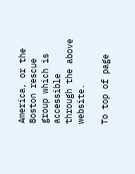America, or the Boston rescue group which is accessible through the above website.

To top of page